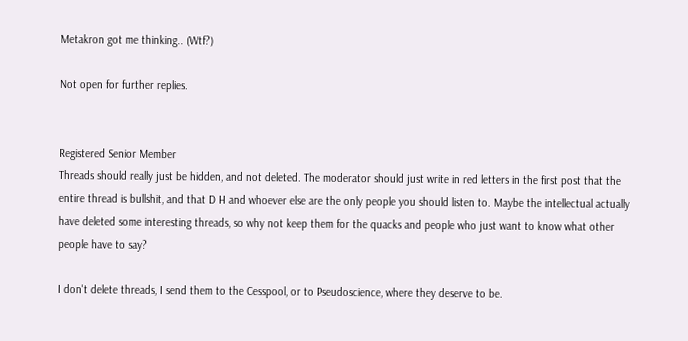Metakron got me thinking.. (Wtf?)

Not open for further replies.


Registered Senior Member
Threads should really just be hidden, and not deleted. The moderator should just write in red letters in the first post that the entire thread is bullshit, and that D H and whoever else are the only people you should listen to. Maybe the intellectual actually have deleted some interesting threads, so why not keep them for the quacks and people who just want to know what other people have to say?

I don't delete threads, I send them to the Cesspool, or to Pseudoscience, where they deserve to be.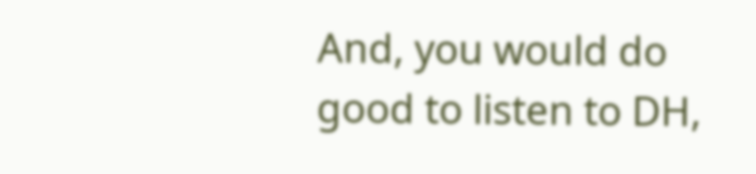And, you would do good to listen to DH,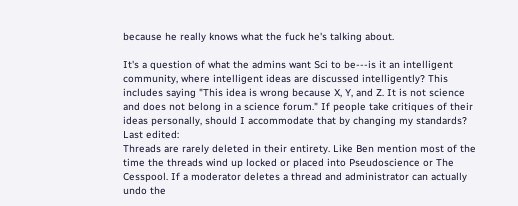because he really knows what the fuck he's talking about.

It's a question of what the admins want Sci to be---is it an intelligent community, where intelligent ideas are discussed intelligently? This includes saying "This idea is wrong because X, Y, and Z. It is not science and does not belong in a science forum." If people take critiques of their ideas personally, should I accommodate that by changing my standards?
Last edited:
Threads are rarely deleted in their entirety. Like Ben mention most of the time the threads wind up locked or placed into Pseudoscience or The Cesspool. If a moderator deletes a thread and administrator can actually undo the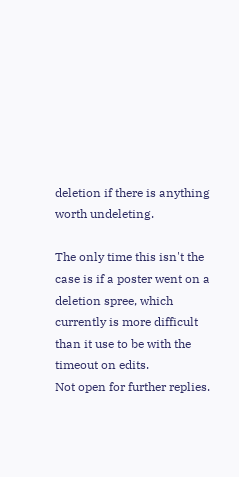deletion if there is anything worth undeleting.

The only time this isn't the case is if a poster went on a deletion spree, which currently is more difficult than it use to be with the timeout on edits.
Not open for further replies.